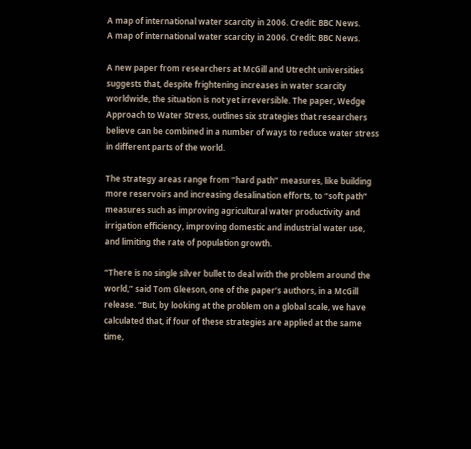A map of international water scarcity in 2006. Credit: BBC News.
A map of international water scarcity in 2006. Credit: BBC News.

A new paper from researchers at McGill and Utrecht universities suggests that, despite frightening increases in water scarcity worldwide, the situation is not yet irreversible. The paper, Wedge Approach to Water Stress, outlines six strategies that researchers believe can be combined in a number of ways to reduce water stress in different parts of the world.

The strategy areas range from “hard path” measures, like building more reservoirs and increasing desalination efforts, to “soft path” measures such as improving agricultural water productivity and irrigation efficiency, improving domestic and industrial water use, and limiting the rate of population growth.

“There is no single silver bullet to deal with the problem around the world,” said Tom Gleeson, one of the paper’s authors, in a McGill release. “But, by looking at the problem on a global scale, we have calculated that, if four of these strategies are applied at the same time,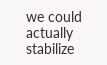we could actually stabilize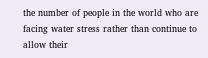the number of people in the world who are facing water stress rather than continue to allow their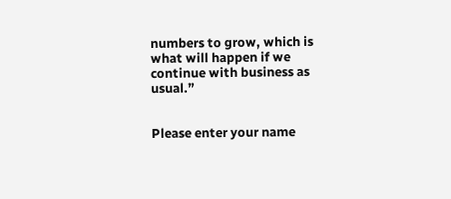numbers to grow, which is what will happen if we continue with business as usual.”


Please enter your name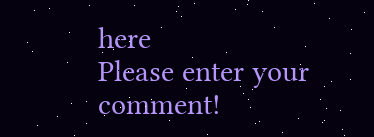here
Please enter your comment!